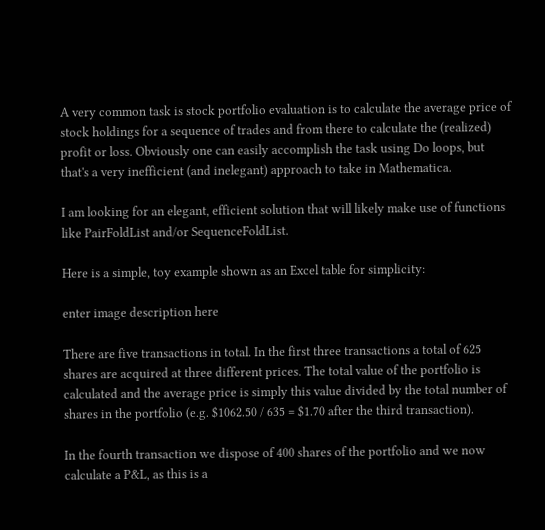A very common task is stock portfolio evaluation is to calculate the average price of stock holdings for a sequence of trades and from there to calculate the (realized) profit or loss. Obviously one can easily accomplish the task using Do loops, but that's a very inefficient (and inelegant) approach to take in Mathematica.

I am looking for an elegant, efficient solution that will likely make use of functions like PairFoldList and/or SequenceFoldList.

Here is a simple, toy example shown as an Excel table for simplicity:

enter image description here

There are five transactions in total. In the first three transactions a total of 625 shares are acquired at three different prices. The total value of the portfolio is calculated and the average price is simply this value divided by the total number of shares in the portfolio (e.g. $1062.50 / 635 = $1.70 after the third transaction).

In the fourth transaction we dispose of 400 shares of the portfolio and we now calculate a P&L, as this is a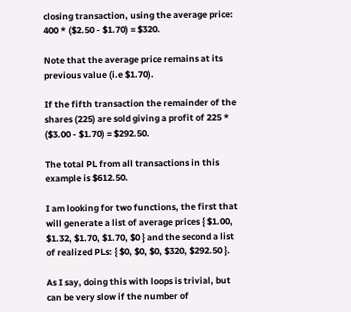closing transaction, using the average price: 400 * ($2.50 - $1.70) = $320.

Note that the average price remains at its previous value (i.e $1.70).

If the fifth transaction the remainder of the shares (225) are sold giving a profit of 225 * ($3.00 - $1.70) = $292.50.

The total PL from all transactions in this example is $612.50.

I am looking for two functions, the first that will generate a list of average prices { $1.00, $1.32, $1.70, $1.70, $0 } and the second a list of realized PLs: { $0, $0, $0, $320, $292.50 }.

As I say, doing this with loops is trivial, but can be very slow if the number of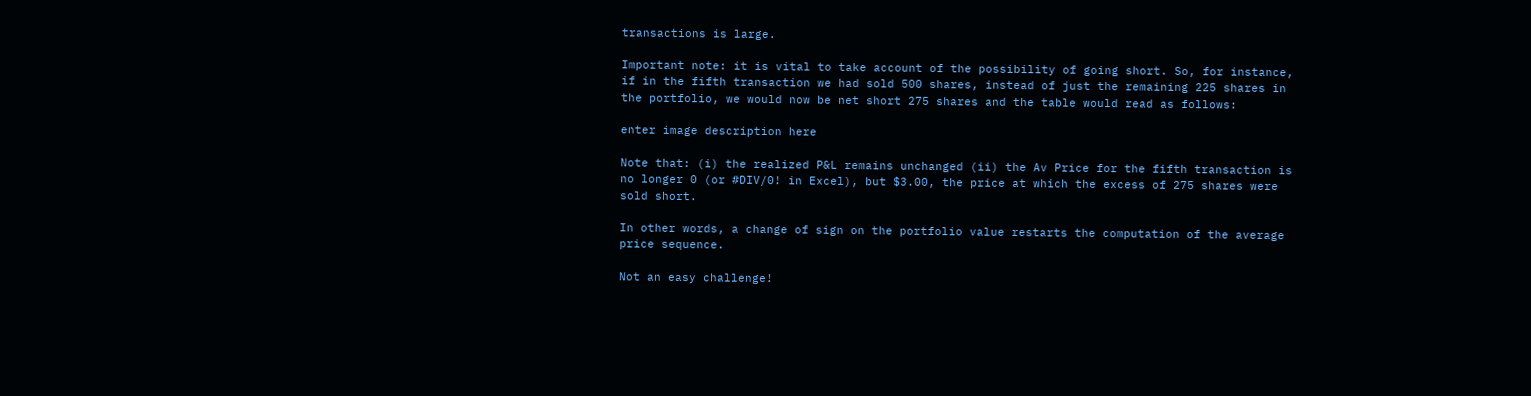transactions is large.

Important note: it is vital to take account of the possibility of going short. So, for instance, if in the fifth transaction we had sold 500 shares, instead of just the remaining 225 shares in the portfolio, we would now be net short 275 shares and the table would read as follows:

enter image description here

Note that: (i) the realized P&L remains unchanged (ii) the Av Price for the fifth transaction is no longer 0 (or #DIV/0! in Excel), but $3.00, the price at which the excess of 275 shares were sold short.

In other words, a change of sign on the portfolio value restarts the computation of the average price sequence.

Not an easy challenge!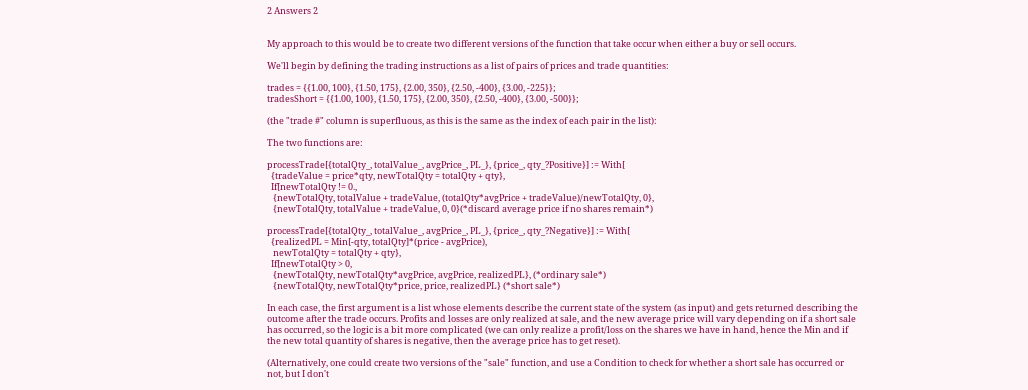2 Answers 2


My approach to this would be to create two different versions of the function that take occur when either a buy or sell occurs.

We'll begin by defining the trading instructions as a list of pairs of prices and trade quantities:

trades = {{1.00, 100}, {1.50, 175}, {2.00, 350}, {2.50, -400}, {3.00, -225}};
tradesShort = {{1.00, 100}, {1.50, 175}, {2.00, 350}, {2.50, -400}, {3.00, -500}};

(the "trade #" column is superfluous, as this is the same as the index of each pair in the list):

The two functions are:

processTrade[{totalQty_, totalValue_, avgPrice_, PL_}, {price_, qty_?Positive}] := With[
  {tradeValue = price*qty, newTotalQty = totalQty + qty},
  If[newTotalQty != 0.,
   {newTotalQty, totalValue + tradeValue, (totalQty*avgPrice + tradeValue)/newTotalQty, 0},
   {newTotalQty, totalValue + tradeValue, 0, 0}(*discard average price if no shares remain*)

processTrade[{totalQty_, totalValue_, avgPrice_, PL_}, {price_, qty_?Negative}] := With[
  {realizedPL = Min[-qty, totalQty]*(price - avgPrice),
   newTotalQty = totalQty + qty},
  If[newTotalQty > 0,
   {newTotalQty, newTotalQty*avgPrice, avgPrice, realizedPL}, (*ordinary sale*)
   {newTotalQty, newTotalQty*price, price, realizedPL} (*short sale*)

In each case, the first argument is a list whose elements describe the current state of the system (as input) and gets returned describing the outcome after the trade occurs. Profits and losses are only realized at sale, and the new average price will vary depending on if a short sale has occurred, so the logic is a bit more complicated (we can only realize a profit/loss on the shares we have in hand, hence the Min and if the new total quantity of shares is negative, then the average price has to get reset).

(Alternatively, one could create two versions of the "sale" function, and use a Condition to check for whether a short sale has occurred or not, but I don't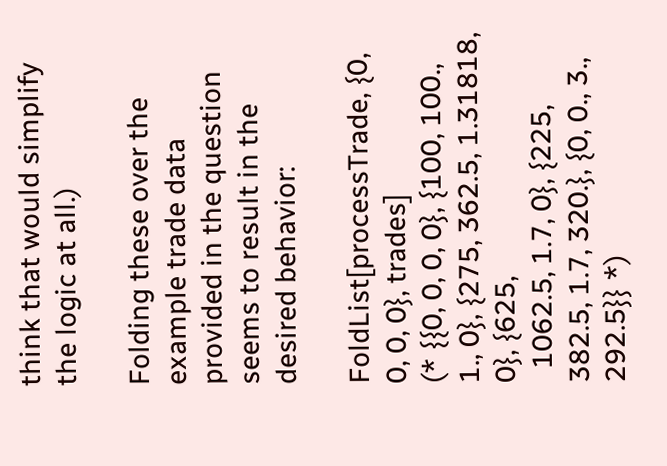think that would simplify the logic at all.)

Folding these over the example trade data provided in the question seems to result in the desired behavior:

FoldList[processTrade, {0, 0, 0, 0}, trades]
(* {{0, 0, 0, 0}, {100, 100., 1., 0}, {275, 362.5, 1.31818, 0}, {625,
  1062.5, 1.7, 0}, {225, 382.5, 1.7, 320.}, {0, 0., 3., 292.5}} *)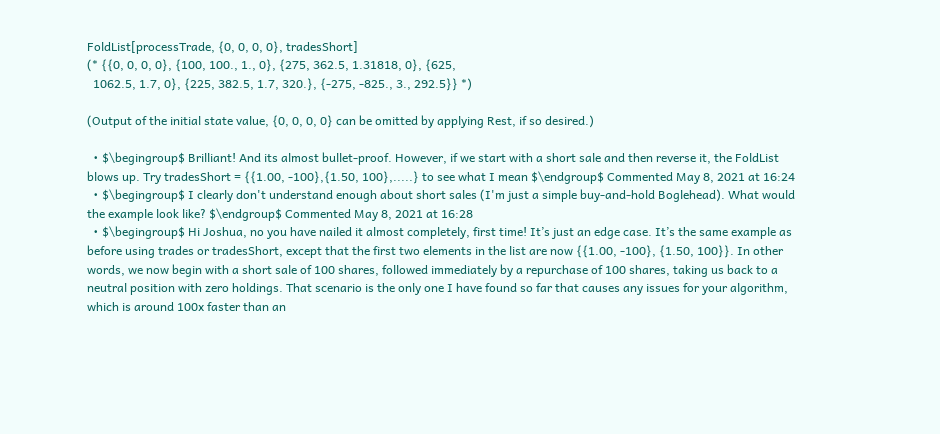FoldList[processTrade, {0, 0, 0, 0}, tradesShort]
(* {{0, 0, 0, 0}, {100, 100., 1., 0}, {275, 362.5, 1.31818, 0}, {625,
  1062.5, 1.7, 0}, {225, 382.5, 1.7, 320.}, {-275, -825., 3., 292.5}} *)

(Output of the initial state value, {0, 0, 0, 0} can be omitted by applying Rest, if so desired.)

  • $\begingroup$ Brilliant! And its almost bullet-proof. However, if we start with a short sale and then reverse it, the FoldList blows up. Try tradesShort = {{1.00, -100},{1.50, 100},.....} to see what I mean $\endgroup$ Commented May 8, 2021 at 16:24
  • $\begingroup$ I clearly don't understand enough about short sales (I'm just a simple buy-and-hold Boglehead). What would the example look like? $\endgroup$ Commented May 8, 2021 at 16:28
  • $\begingroup$ Hi Joshua, no you have nailed it almost completely, first time! It’s just an edge case. It’s the same example as before using trades or tradesShort, except that the first two elements in the list are now {{1.00, -100}, {1.50, 100}}. In other words, we now begin with a short sale of 100 shares, followed immediately by a repurchase of 100 shares, taking us back to a neutral position with zero holdings. That scenario is the only one I have found so far that causes any issues for your algorithm, which is around 100x faster than an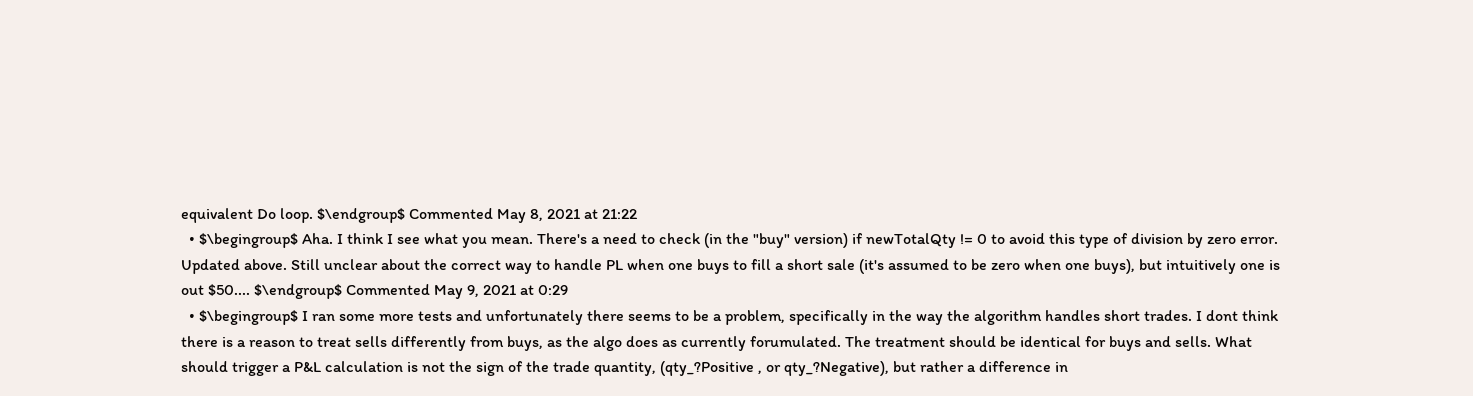equivalent Do loop. $\endgroup$ Commented May 8, 2021 at 21:22
  • $\begingroup$ Aha. I think I see what you mean. There's a need to check (in the "buy" version) if newTotalQty != 0 to avoid this type of division by zero error. Updated above. Still unclear about the correct way to handle PL when one buys to fill a short sale (it's assumed to be zero when one buys), but intuitively one is out $50.... $\endgroup$ Commented May 9, 2021 at 0:29
  • $\begingroup$ I ran some more tests and unfortunately there seems to be a problem, specifically in the way the algorithm handles short trades. I dont think there is a reason to treat sells differently from buys, as the algo does as currently forumulated. The treatment should be identical for buys and sells. What should trigger a P&L calculation is not the sign of the trade quantity, (qty_?Positive , or qty_?Negative), but rather a difference in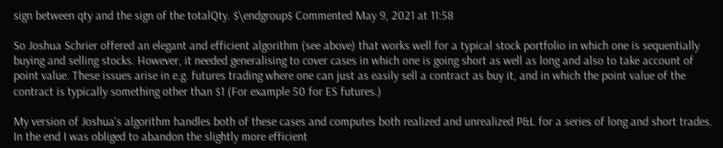sign between qty and the sign of the totalQty. $\endgroup$ Commented May 9, 2021 at 11:58

So Joshua Schrier offered an elegant and efficient algorithm (see above) that works well for a typical stock portfolio in which one is sequentially buying and selling stocks. However, it needed generalising to cover cases in which one is going short as well as long and also to take account of point value. These issues arise in e.g. futures trading where one can just as easily sell a contract as buy it, and in which the point value of the contract is typically something other than $1 (For example 50 for ES futures.)

My version of Joshua's algorithm handles both of these cases and computes both realized and unrealized P&L for a series of long and short trades. In the end I was obliged to abandon the slightly more efficient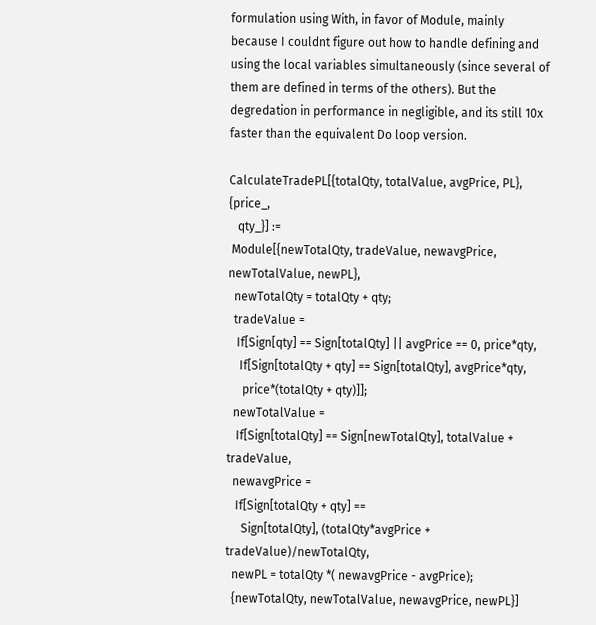formulation using With, in favor of Module, mainly because I couldnt figure out how to handle defining and using the local variables simultaneously (since several of them are defined in terms of the others). But the degredation in performance in negligible, and its still 10x faster than the equivalent Do loop version.

CalculateTradePL[{totalQty, totalValue, avgPrice, PL}, {price_,
   qty_}] :=
 Module[{newTotalQty, tradeValue, newavgPrice, newTotalValue, newPL},
  newTotalQty = totalQty + qty;
  tradeValue =
   If[Sign[qty] == Sign[totalQty] || avgPrice == 0, price*qty,
    If[Sign[totalQty + qty] == Sign[totalQty], avgPrice*qty,
     price*(totalQty + qty)]];
  newTotalValue =
   If[Sign[totalQty] == Sign[newTotalQty], totalValue + tradeValue,
  newavgPrice =
   If[Sign[totalQty + qty] ==
     Sign[totalQty], (totalQty*avgPrice + tradeValue)/newTotalQty,
  newPL = totalQty *( newavgPrice - avgPrice);
  {newTotalQty, newTotalValue, newavgPrice, newPL}]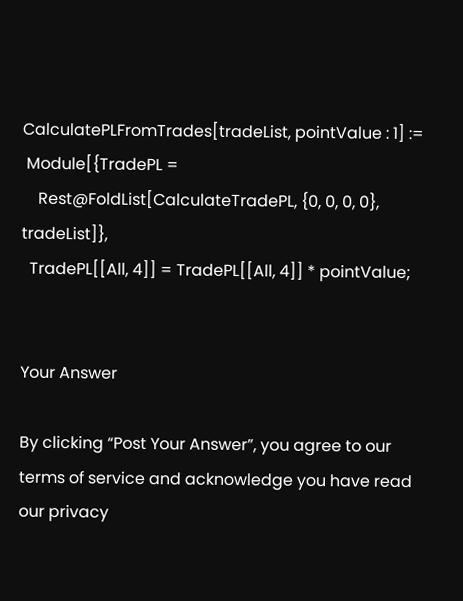CalculatePLFromTrades[tradeList, pointValue : 1] :=
 Module[{TradePL =
    Rest@FoldList[CalculateTradePL, {0, 0, 0, 0}, tradeList]},
  TradePL[[All, 4]] = TradePL[[All, 4]] * pointValue;


Your Answer

By clicking “Post Your Answer”, you agree to our terms of service and acknowledge you have read our privacy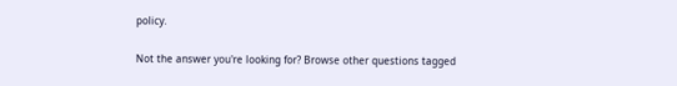policy.

Not the answer you're looking for? Browse other questions tagged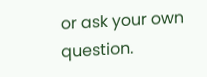or ask your own question.